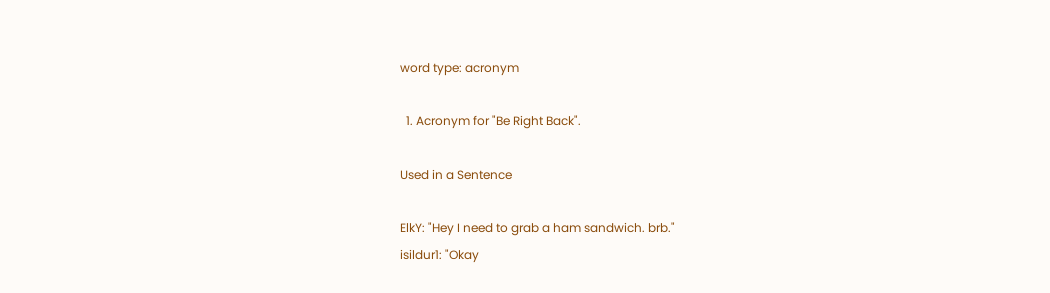word type: acronym

  1. Acronym for "Be Right Back".

Used in a Sentence

ElkY: "Hey I need to grab a ham sandwich. brb."
isildur1: "Okay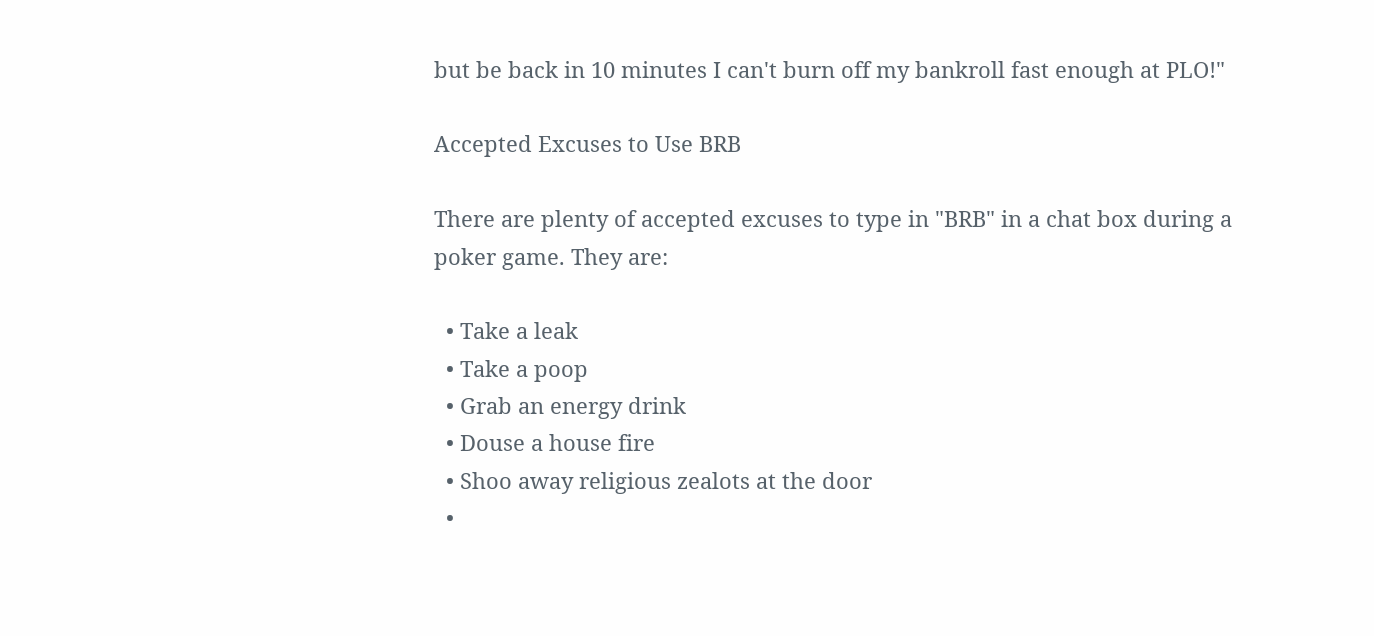but be back in 10 minutes I can't burn off my bankroll fast enough at PLO!"

Accepted Excuses to Use BRB

There are plenty of accepted excuses to type in "BRB" in a chat box during a poker game. They are:

  • Take a leak
  • Take a poop
  • Grab an energy drink
  • Douse a house fire
  • Shoo away religious zealots at the door
  •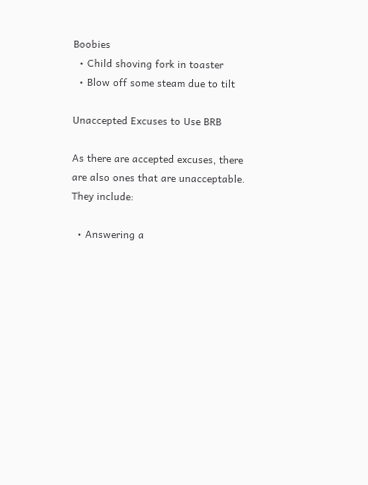Boobies
  • Child shoving fork in toaster
  • Blow off some steam due to tilt

Unaccepted Excuses to Use BRB

As there are accepted excuses, there are also ones that are unacceptable. They include:

  • Answering a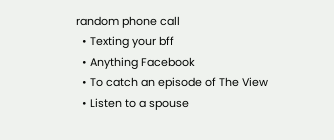random phone call
  • Texting your bff
  • Anything Facebook
  • To catch an episode of The View
  • Listen to a spouse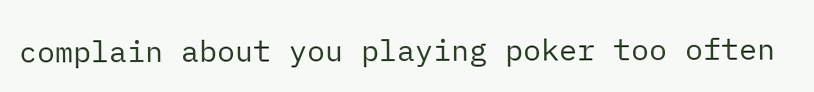complain about you playing poker too often